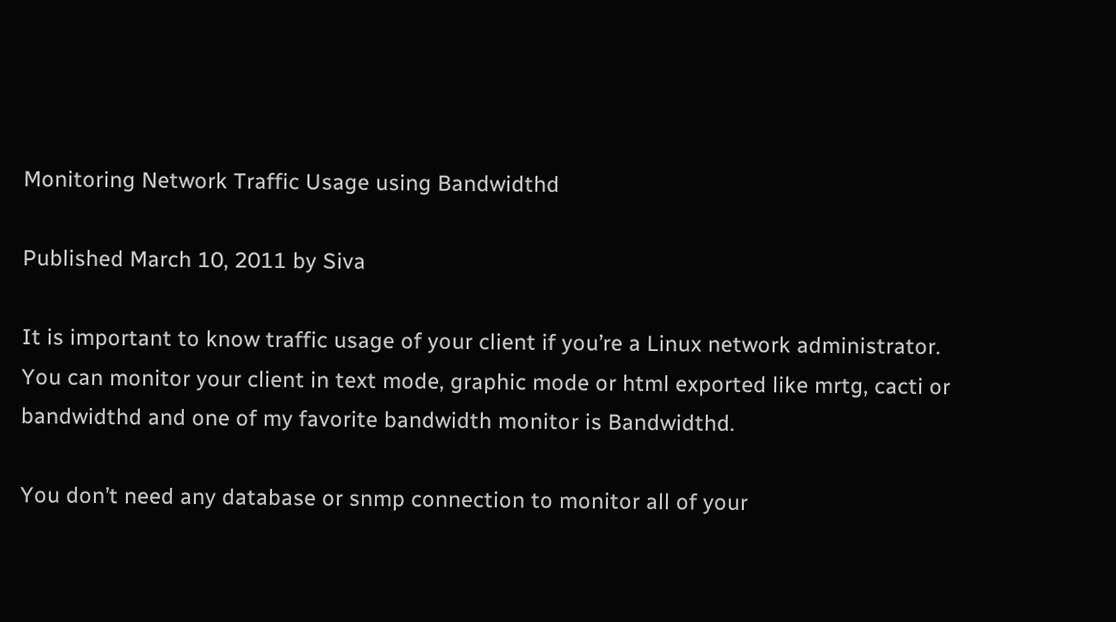Monitoring Network Traffic Usage using Bandwidthd

Published March 10, 2011 by Siva

It is important to know traffic usage of your client if you’re a Linux network administrator. You can monitor your client in text mode, graphic mode or html exported like mrtg, cacti or bandwidthd and one of my favorite bandwidth monitor is Bandwidthd.

You don’t need any database or snmp connection to monitor all of your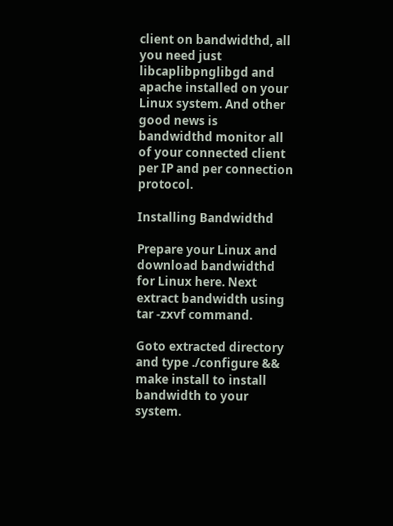client on bandwidthd, all you need just libcaplibpnglibgd and apache installed on your Linux system. And other good news is bandwidthd monitor all of your connected client per IP and per connection protocol.

Installing Bandwidthd

Prepare your Linux and download bandwidthd for Linux here. Next extract bandwidth using tar -zxvf command.

Goto extracted directory and type ./configure && make install to install bandwidth to your system.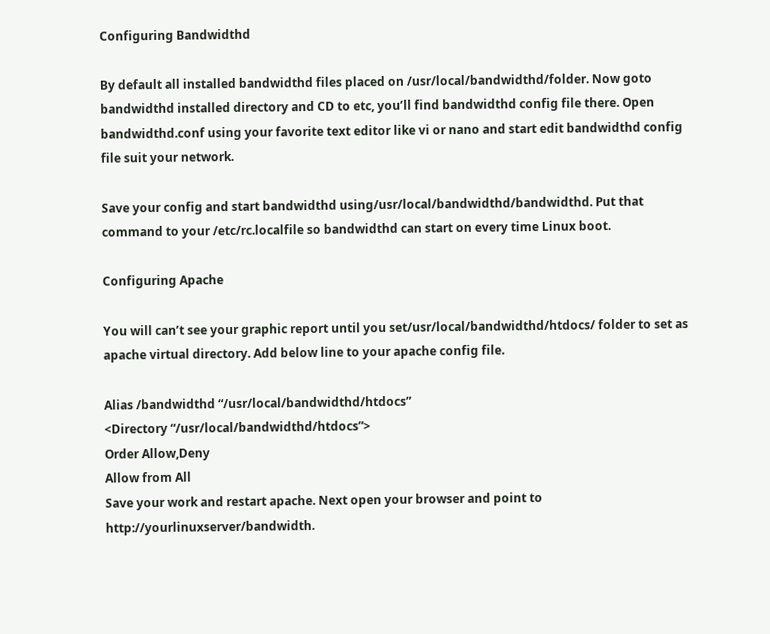Configuring Bandwidthd

By default all installed bandwidthd files placed on /usr/local/bandwidthd/folder. Now goto bandwidthd installed directory and CD to etc, you’ll find bandwidthd config file there. Open bandwidthd.conf using your favorite text editor like vi or nano and start edit bandwidthd config file suit your network.

Save your config and start bandwidthd using/usr/local/bandwidthd/bandwidthd. Put that command to your /etc/rc.localfile so bandwidthd can start on every time Linux boot.

Configuring Apache

You will can’t see your graphic report until you set/usr/local/bandwidthd/htdocs/ folder to set as apache virtual directory. Add below line to your apache config file.

Alias /bandwidthd “/usr/local/bandwidthd/htdocs”
<Directory “/usr/local/bandwidthd/htdocs”>
Order Allow,Deny
Allow from All
Save your work and restart apache. Next open your browser and point to http://yourlinuxserver/bandwidth.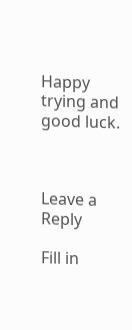Happy trying and good luck.



Leave a Reply

Fill in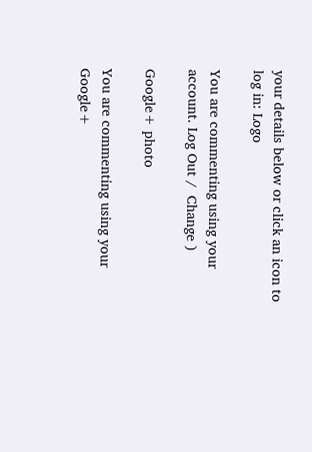your details below or click an icon to log in: Logo

You are commenting using your account. Log Out /  Change )

Google+ photo

You are commenting using your Google+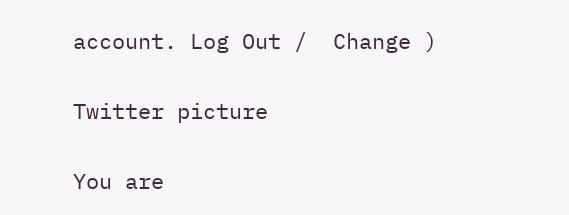account. Log Out /  Change )

Twitter picture

You are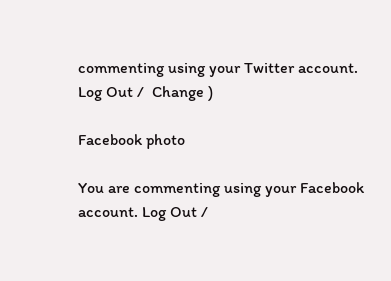commenting using your Twitter account. Log Out /  Change )

Facebook photo

You are commenting using your Facebook account. Log Out /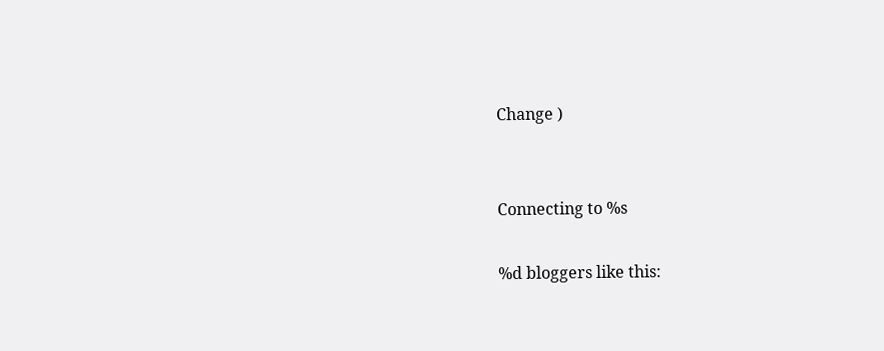Change )


Connecting to %s

%d bloggers like this: